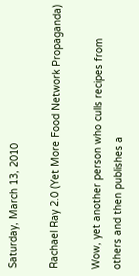Saturday, March 13, 2010

Rachael Ray 2.0 (Yet More Food Network Propaganda)

Wow, yet another person who culls recipes from others and then publishes a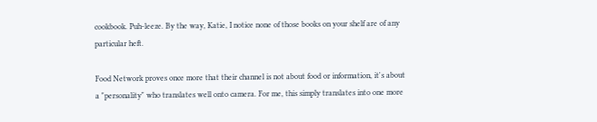cookbook. Puh-leeze. By the way, Katie, I notice none of those books on your shelf are of any particular heft.

Food Network proves once more that their channel is not about food or information, it's about a "personality" who translates well onto camera. For me, this simply translates into one more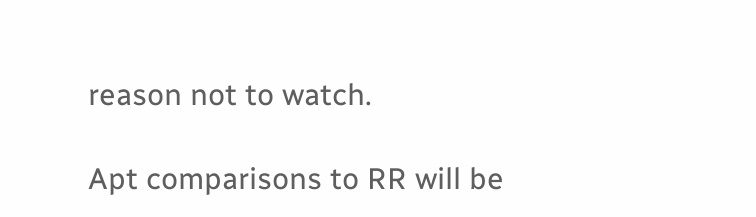reason not to watch.

Apt comparisons to RR will be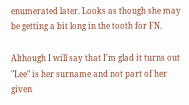enumerated later. Looks as though she may be getting a bit long in the tooth for FN.

Although I will say that I'm glad it turns out "Lee" is her surname and not part of her given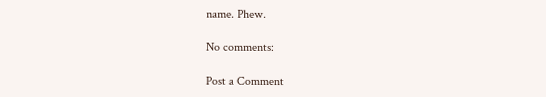name. Phew.

No comments:

Post a Comment